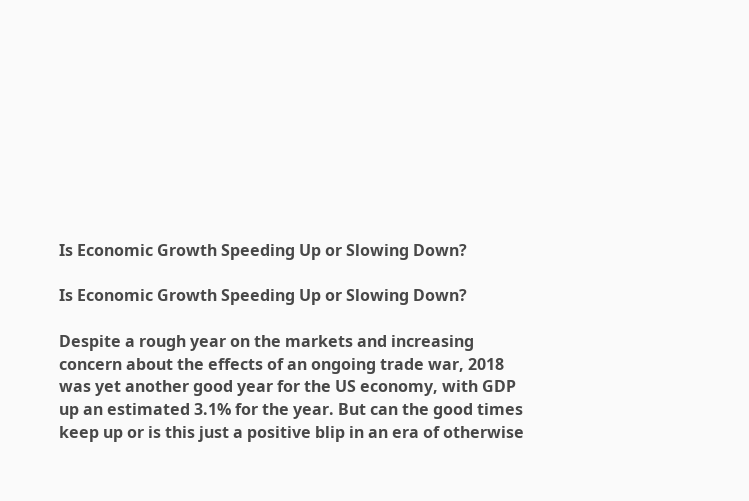Is Economic Growth Speeding Up or Slowing Down?

Is Economic Growth Speeding Up or Slowing Down?

Despite a rough year on the markets and increasing concern about the effects of an ongoing trade war, 2018 was yet another good year for the US economy, with GDP up an estimated 3.1% for the year. But can the good times keep up or is this just a positive blip in an era of otherwise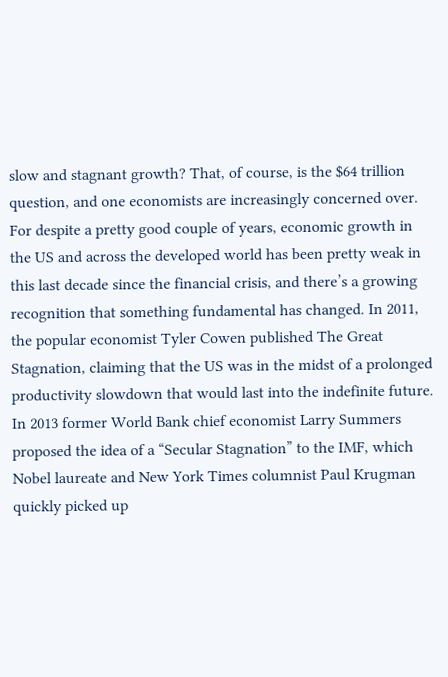slow and stagnant growth? That, of course, is the $64 trillion question, and one economists are increasingly concerned over. For despite a pretty good couple of years, economic growth in the US and across the developed world has been pretty weak in this last decade since the financial crisis, and there’s a growing recognition that something fundamental has changed. In 2011, the popular economist Tyler Cowen published The Great Stagnation, claiming that the US was in the midst of a prolonged productivity slowdown that would last into the indefinite future. In 2013 former World Bank chief economist Larry Summers proposed the idea of a “Secular Stagnation” to the IMF, which Nobel laureate and New York Times columnist Paul Krugman quickly picked up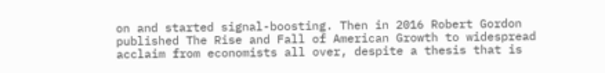on and started signal-boosting. Then in 2016 Robert Gordon published The Rise and Fall of American Growth to widespread acclaim from economists all over, despite a thesis that is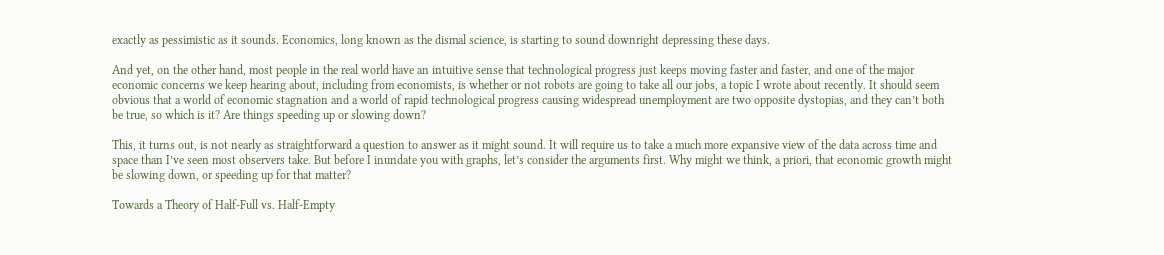exactly as pessimistic as it sounds. Economics, long known as the dismal science, is starting to sound downright depressing these days.

And yet, on the other hand, most people in the real world have an intuitive sense that technological progress just keeps moving faster and faster, and one of the major economic concerns we keep hearing about, including from economists, is whether or not robots are going to take all our jobs, a topic I wrote about recently. It should seem obvious that a world of economic stagnation and a world of rapid technological progress causing widespread unemployment are two opposite dystopias, and they can’t both be true, so which is it? Are things speeding up or slowing down?

This, it turns out, is not nearly as straightforward a question to answer as it might sound. It will require us to take a much more expansive view of the data across time and space than I’ve seen most observers take. But before I inundate you with graphs, let’s consider the arguments first. Why might we think, a priori, that economic growth might be slowing down, or speeding up for that matter?

Towards a Theory of Half-Full vs. Half-Empty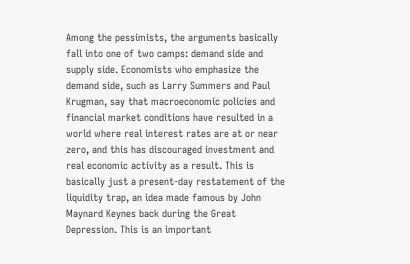Among the pessimists, the arguments basically fall into one of two camps: demand side and supply side. Economists who emphasize the demand side, such as Larry Summers and Paul Krugman, say that macroeconomic policies and financial market conditions have resulted in a world where real interest rates are at or near zero, and this has discouraged investment and real economic activity as a result. This is basically just a present-day restatement of the liquidity trap, an idea made famous by John Maynard Keynes back during the Great Depression. This is an important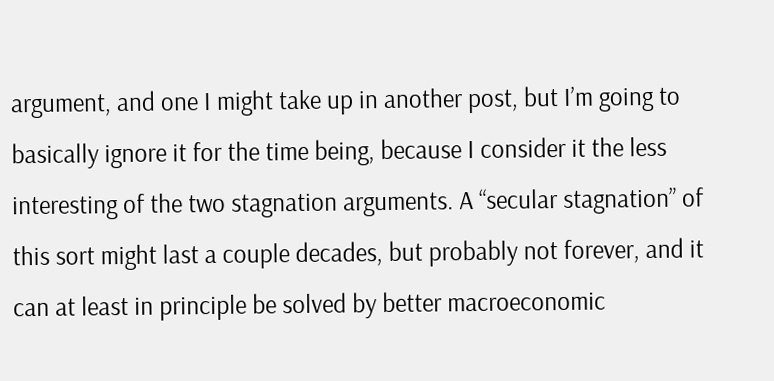argument, and one I might take up in another post, but I’m going to basically ignore it for the time being, because I consider it the less interesting of the two stagnation arguments. A “secular stagnation” of this sort might last a couple decades, but probably not forever, and it can at least in principle be solved by better macroeconomic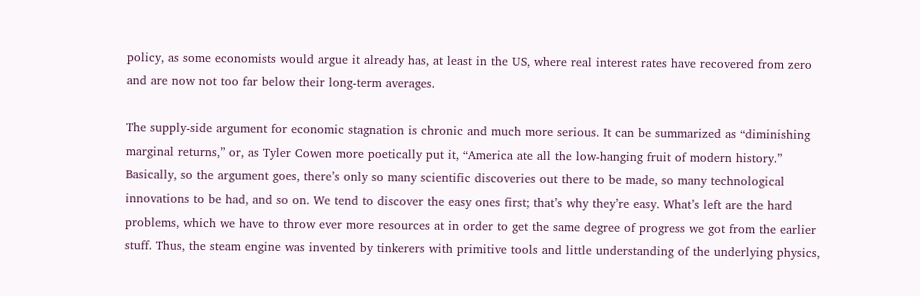policy, as some economists would argue it already has, at least in the US, where real interest rates have recovered from zero and are now not too far below their long-term averages.

The supply-side argument for economic stagnation is chronic and much more serious. It can be summarized as “diminishing marginal returns,” or, as Tyler Cowen more poetically put it, “America ate all the low-hanging fruit of modern history.” Basically, so the argument goes, there’s only so many scientific discoveries out there to be made, so many technological innovations to be had, and so on. We tend to discover the easy ones first; that’s why they’re easy. What’s left are the hard problems, which we have to throw ever more resources at in order to get the same degree of progress we got from the earlier stuff. Thus, the steam engine was invented by tinkerers with primitive tools and little understanding of the underlying physics,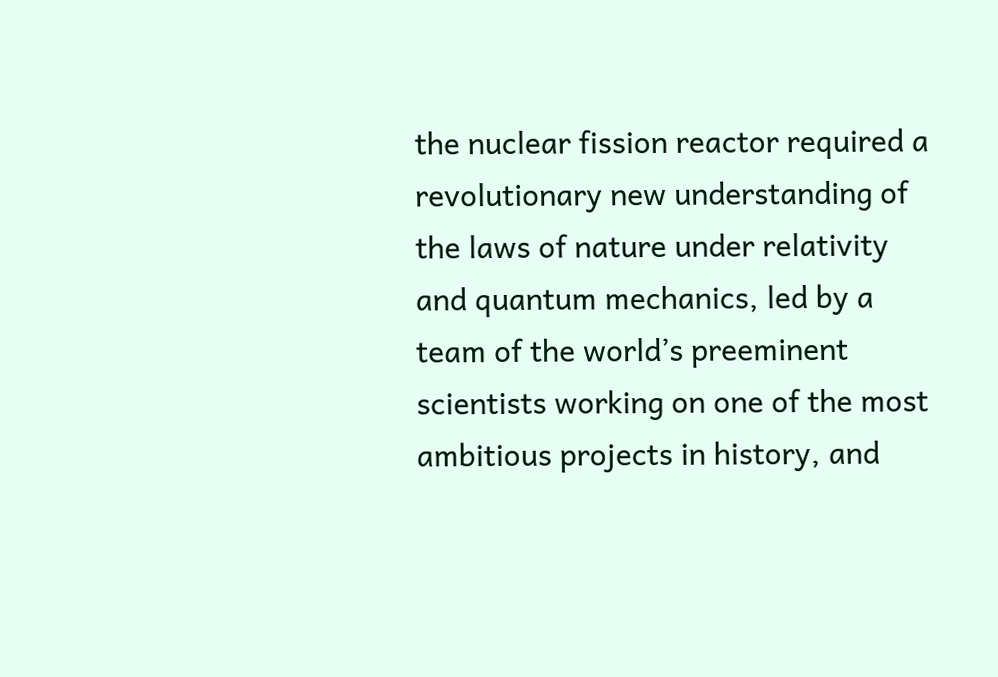the nuclear fission reactor required a revolutionary new understanding of the laws of nature under relativity and quantum mechanics, led by a team of the world’s preeminent scientists working on one of the most ambitious projects in history, and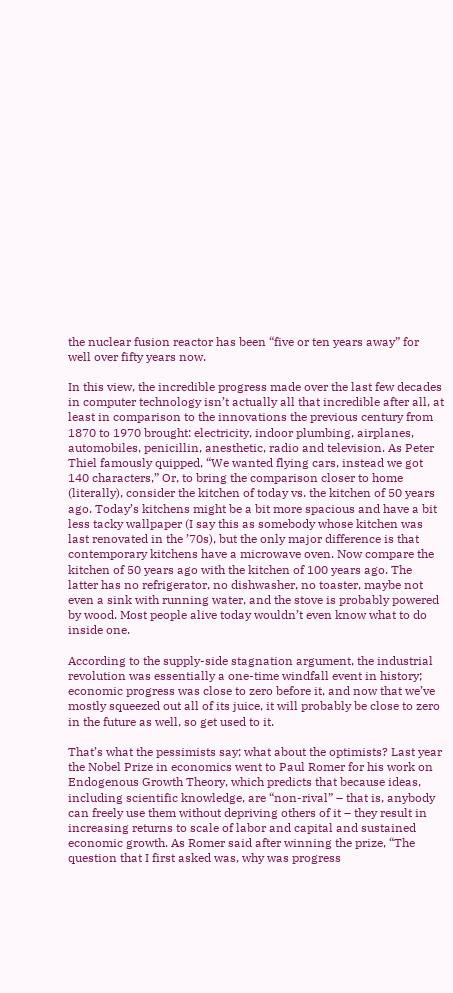the nuclear fusion reactor has been “five or ten years away” for well over fifty years now.

In this view, the incredible progress made over the last few decades in computer technology isn’t actually all that incredible after all, at least in comparison to the innovations the previous century from 1870 to 1970 brought: electricity, indoor plumbing, airplanes, automobiles, penicillin, anesthetic, radio and television. As Peter Thiel famously quipped, “We wanted flying cars, instead we got 140 characters,” Or, to bring the comparison closer to home (literally), consider the kitchen of today vs. the kitchen of 50 years ago. Today’s kitchens might be a bit more spacious and have a bit less tacky wallpaper (I say this as somebody whose kitchen was last renovated in the ’70s), but the only major difference is that contemporary kitchens have a microwave oven. Now compare the kitchen of 50 years ago with the kitchen of 100 years ago. The latter has no refrigerator, no dishwasher, no toaster, maybe not even a sink with running water, and the stove is probably powered by wood. Most people alive today wouldn’t even know what to do inside one.

According to the supply-side stagnation argument, the industrial revolution was essentially a one-time windfall event in history; economic progress was close to zero before it, and now that we’ve mostly squeezed out all of its juice, it will probably be close to zero in the future as well, so get used to it.

That’s what the pessimists say; what about the optimists? Last year the Nobel Prize in economics went to Paul Romer for his work on Endogenous Growth Theory, which predicts that because ideas, including scientific knowledge, are “non-rival” – that is, anybody can freely use them without depriving others of it – they result in increasing returns to scale of labor and capital and sustained economic growth. As Romer said after winning the prize, “The question that I first asked was, why was progress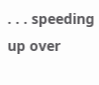. . . speeding up over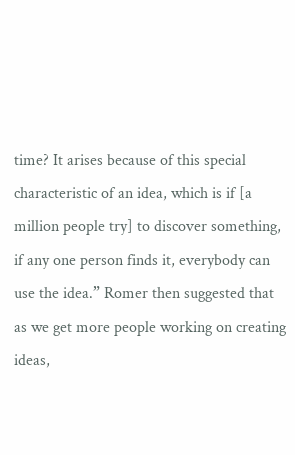time? It arises because of this special characteristic of an idea, which is if [a million people try] to discover something, if any one person finds it, everybody can use the idea.” Romer then suggested that as we get more people working on creating ideas,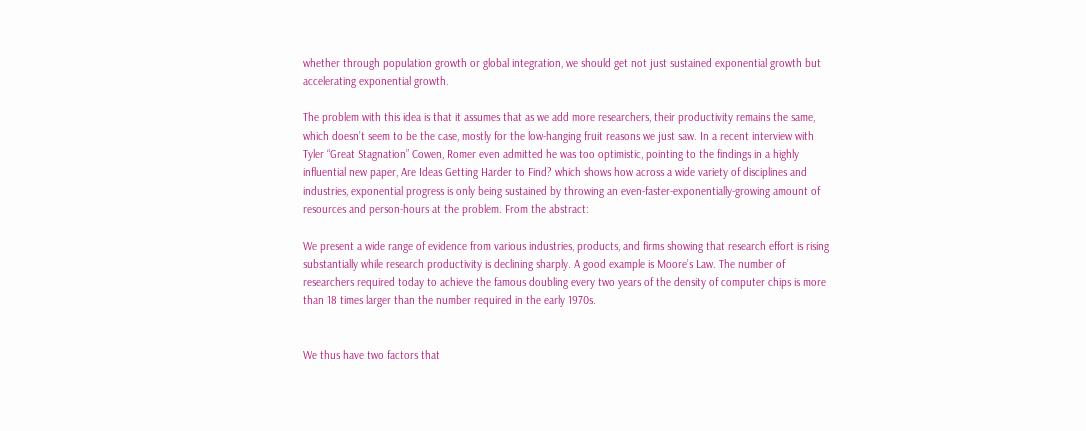whether through population growth or global integration, we should get not just sustained exponential growth but accelerating exponential growth.

The problem with this idea is that it assumes that as we add more researchers, their productivity remains the same, which doesn’t seem to be the case, mostly for the low-hanging fruit reasons we just saw. In a recent interview with Tyler “Great Stagnation” Cowen, Romer even admitted he was too optimistic, pointing to the findings in a highly influential new paper, Are Ideas Getting Harder to Find? which shows how across a wide variety of disciplines and industries, exponential progress is only being sustained by throwing an even-faster-exponentially-growing amount of resources and person-hours at the problem. From the abstract:

We present a wide range of evidence from various industries, products, and firms showing that research effort is rising substantially while research productivity is declining sharply. A good example is Moore’s Law. The number of researchers required today to achieve the famous doubling every two years of the density of computer chips is more than 18 times larger than the number required in the early 1970s.


We thus have two factors that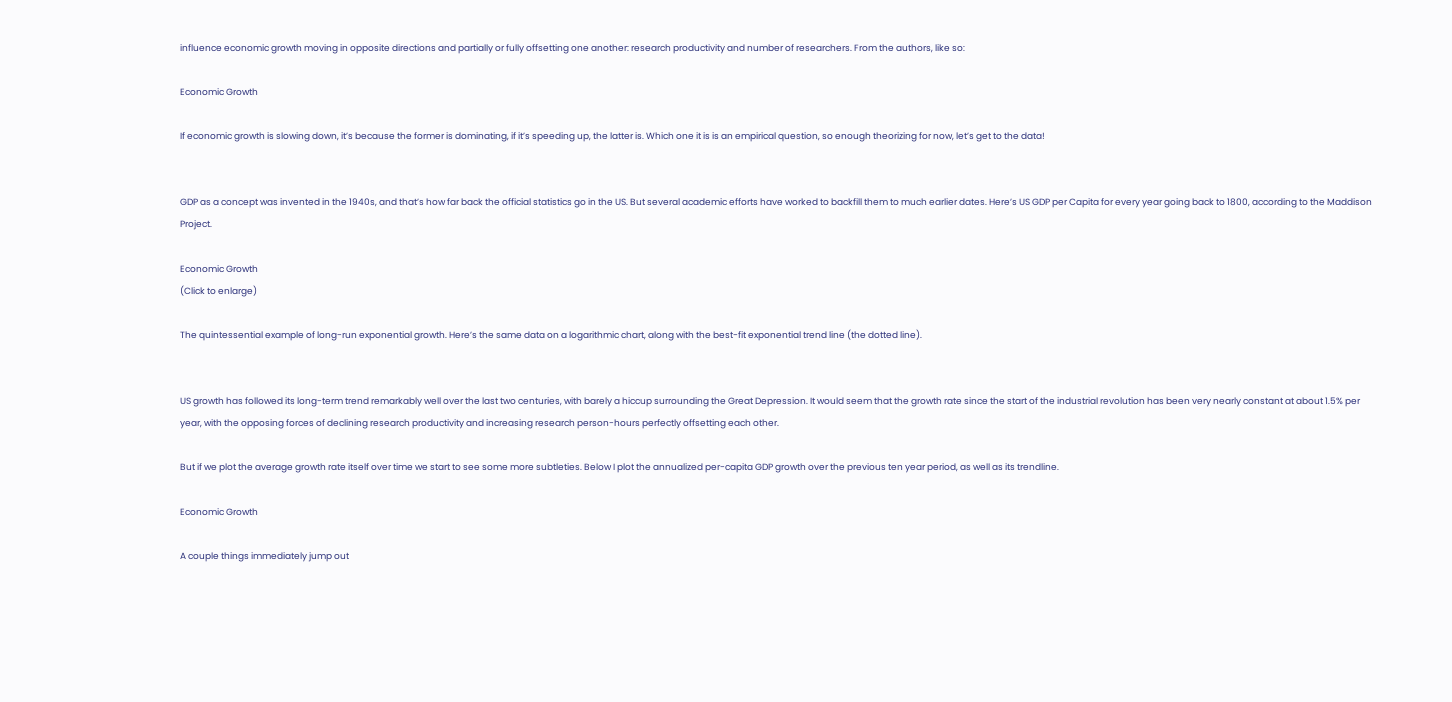influence economic growth moving in opposite directions and partially or fully offsetting one another: research productivity and number of researchers. From the authors, like so:

Economic Growth

If economic growth is slowing down, it’s because the former is dominating, if it’s speeding up, the latter is. Which one it is is an empirical question, so enough theorizing for now, let’s get to the data!


GDP as a concept was invented in the 1940s, and that’s how far back the official statistics go in the US. But several academic efforts have worked to backfill them to much earlier dates. Here’s US GDP per Capita for every year going back to 1800, according to the Maddison Project.

Economic Growth
(Click to enlarge)

The quintessential example of long-run exponential growth. Here’s the same data on a logarithmic chart, along with the best-fit exponential trend line (the dotted line).


US growth has followed its long-term trend remarkably well over the last two centuries, with barely a hiccup surrounding the Great Depression. It would seem that the growth rate since the start of the industrial revolution has been very nearly constant at about 1.5% per year, with the opposing forces of declining research productivity and increasing research person-hours perfectly offsetting each other.

But if we plot the average growth rate itself over time we start to see some more subtleties. Below I plot the annualized per-capita GDP growth over the previous ten year period, as well as its trendline.

Economic Growth

A couple things immediately jump out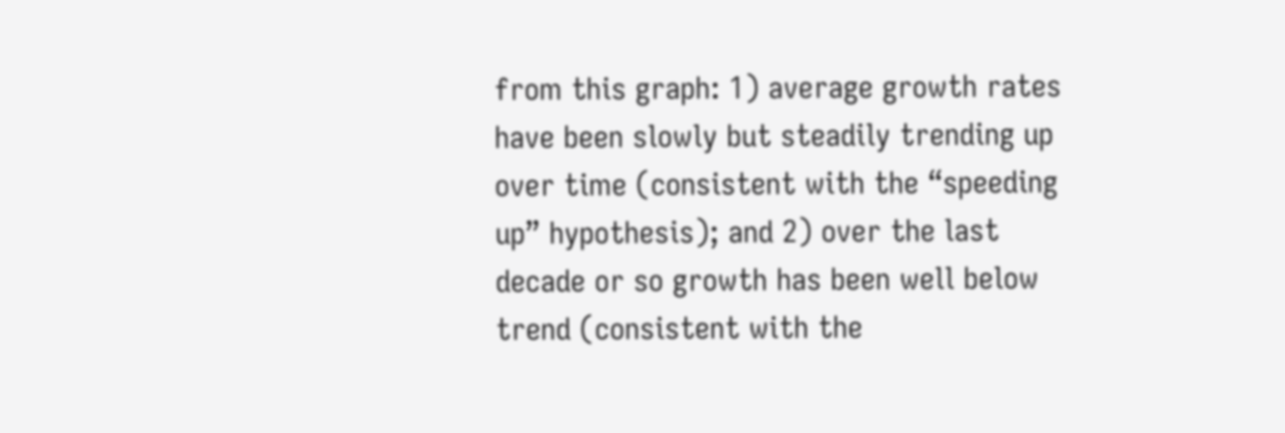from this graph: 1) average growth rates have been slowly but steadily trending up over time (consistent with the “speeding up” hypothesis); and 2) over the last decade or so growth has been well below trend (consistent with the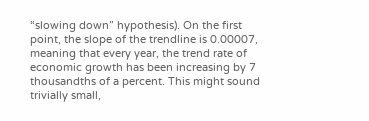“slowing down” hypothesis). On the first point, the slope of the trendline is 0.00007, meaning that every year, the trend rate of economic growth has been increasing by 7 thousandths of a percent. This might sound trivially small,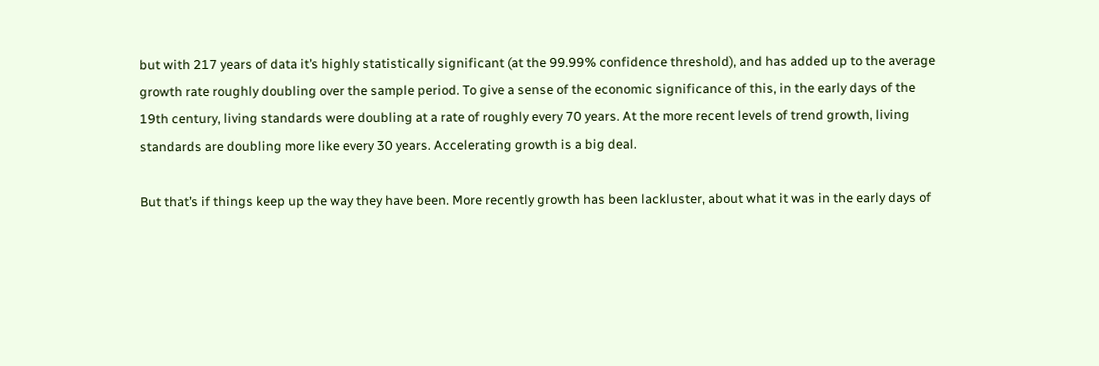but with 217 years of data it’s highly statistically significant (at the 99.99% confidence threshold), and has added up to the average growth rate roughly doubling over the sample period. To give a sense of the economic significance of this, in the early days of the 19th century, living standards were doubling at a rate of roughly every 70 years. At the more recent levels of trend growth, living standards are doubling more like every 30 years. Accelerating growth is a big deal.

But that’s if things keep up the way they have been. More recently growth has been lackluster, about what it was in the early days of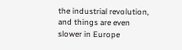the industrial revolution, and things are even slower in Europe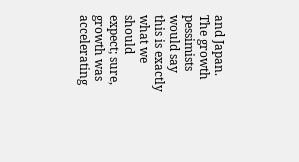and Japan. The growth pessimists would say this is exactly what we should expect; sure, growth was accelerating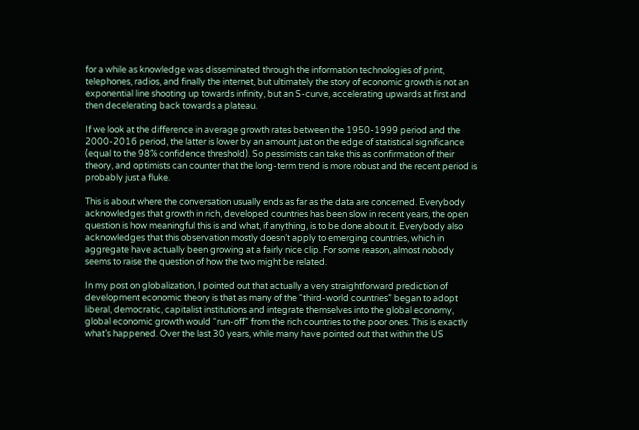for a while as knowledge was disseminated through the information technologies of print, telephones, radios, and finally the internet, but ultimately the story of economic growth is not an exponential line shooting up towards infinity, but an S-curve, accelerating upwards at first and then decelerating back towards a plateau.

If we look at the difference in average growth rates between the 1950-1999 period and the 2000-2016 period, the latter is lower by an amount just on the edge of statistical significance (equal to the 98% confidence threshold). So pessimists can take this as confirmation of their theory, and optimists can counter that the long-term trend is more robust and the recent period is probably just a fluke.

This is about where the conversation usually ends as far as the data are concerned. Everybody acknowledges that growth in rich, developed countries has been slow in recent years, the open question is how meaningful this is and what, if anything, is to be done about it. Everybody also acknowledges that this observation mostly doesn’t apply to emerging countries, which in aggregate have actually been growing at a fairly nice clip. For some reason, almost nobody seems to raise the question of how the two might be related.

In my post on globalization, I pointed out that actually a very straightforward prediction of development economic theory is that as many of the “third-world countries” began to adopt liberal, democratic, capitalist institutions and integrate themselves into the global economy, global economic growth would “run-off” from the rich countries to the poor ones. This is exactly what’s happened. Over the last 30 years, while many have pointed out that within the US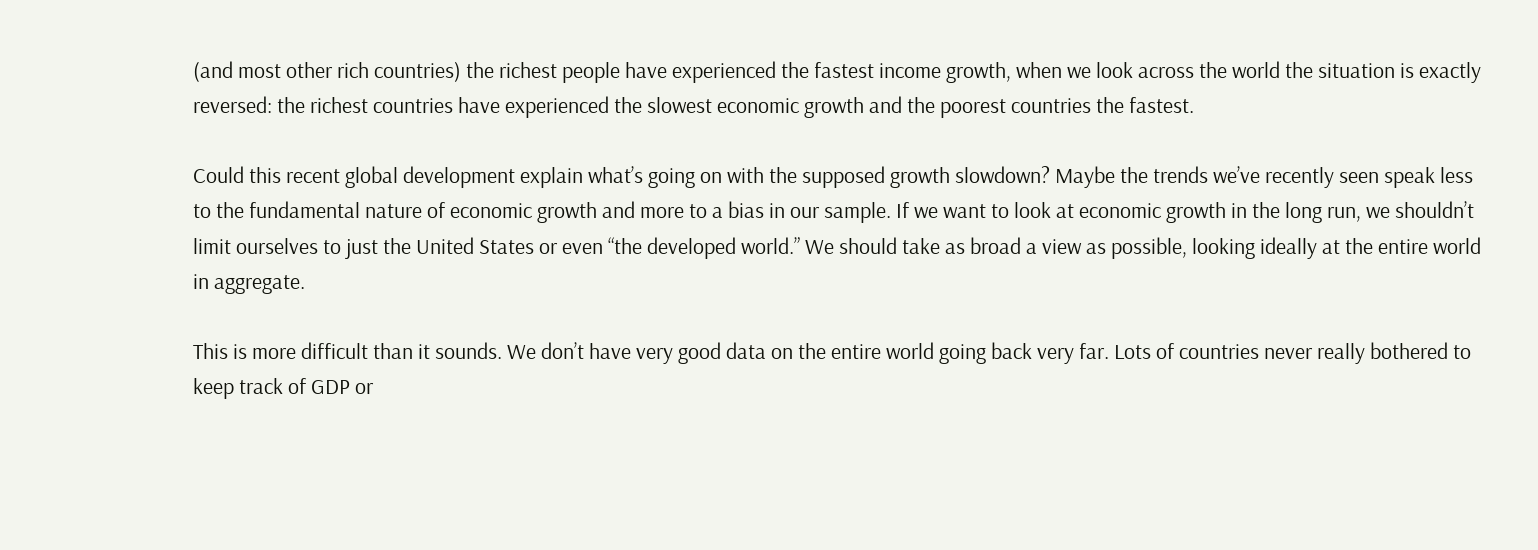(and most other rich countries) the richest people have experienced the fastest income growth, when we look across the world the situation is exactly reversed: the richest countries have experienced the slowest economic growth and the poorest countries the fastest.

Could this recent global development explain what’s going on with the supposed growth slowdown? Maybe the trends we’ve recently seen speak less to the fundamental nature of economic growth and more to a bias in our sample. If we want to look at economic growth in the long run, we shouldn’t limit ourselves to just the United States or even “the developed world.” We should take as broad a view as possible, looking ideally at the entire world in aggregate.

This is more difficult than it sounds. We don’t have very good data on the entire world going back very far. Lots of countries never really bothered to keep track of GDP or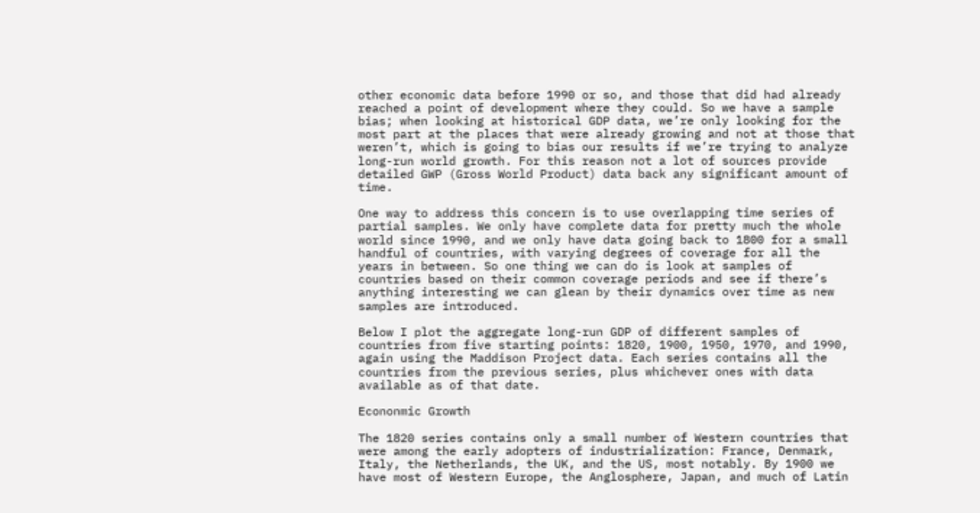other economic data before 1990 or so, and those that did had already reached a point of development where they could. So we have a sample bias; when looking at historical GDP data, we’re only looking for the most part at the places that were already growing and not at those that weren’t, which is going to bias our results if we’re trying to analyze long-run world growth. For this reason not a lot of sources provide detailed GWP (Gross World Product) data back any significant amount of time.

One way to address this concern is to use overlapping time series of partial samples. We only have complete data for pretty much the whole world since 1990, and we only have data going back to 1800 for a small handful of countries, with varying degrees of coverage for all the years in between. So one thing we can do is look at samples of countries based on their common coverage periods and see if there’s anything interesting we can glean by their dynamics over time as new samples are introduced.

Below I plot the aggregate long-run GDP of different samples of countries from five starting points: 1820, 1900, 1950, 1970, and 1990, again using the Maddison Project data. Each series contains all the countries from the previous series, plus whichever ones with data available as of that date.

Econonmic Growth

The 1820 series contains only a small number of Western countries that were among the early adopters of industrialization: France, Denmark, Italy, the Netherlands, the UK, and the US, most notably. By 1900 we have most of Western Europe, the Anglosphere, Japan, and much of Latin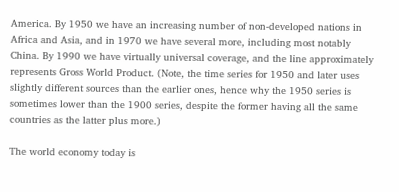America. By 1950 we have an increasing number of non-developed nations in Africa and Asia, and in 1970 we have several more, including most notably China. By 1990 we have virtually universal coverage, and the line approximately represents Gross World Product. (Note, the time series for 1950 and later uses slightly different sources than the earlier ones, hence why the 1950 series is sometimes lower than the 1900 series, despite the former having all the same countries as the latter plus more.)

The world economy today is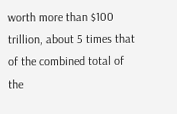worth more than $100 trillion, about 5 times that of the combined total of the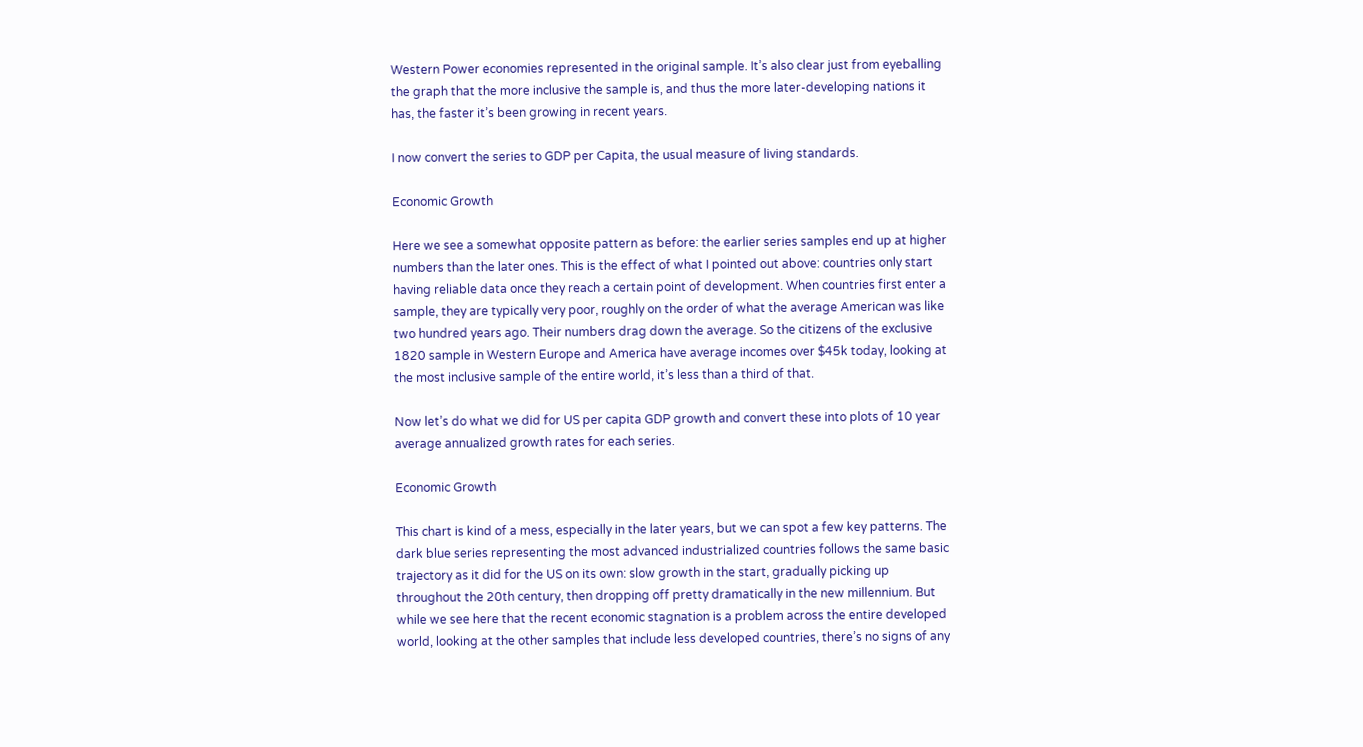Western Power economies represented in the original sample. It’s also clear just from eyeballing the graph that the more inclusive the sample is, and thus the more later-developing nations it has, the faster it’s been growing in recent years.

I now convert the series to GDP per Capita, the usual measure of living standards.

Economic Growth

Here we see a somewhat opposite pattern as before: the earlier series samples end up at higher numbers than the later ones. This is the effect of what I pointed out above: countries only start having reliable data once they reach a certain point of development. When countries first enter a sample, they are typically very poor, roughly on the order of what the average American was like two hundred years ago. Their numbers drag down the average. So the citizens of the exclusive 1820 sample in Western Europe and America have average incomes over $45k today, looking at the most inclusive sample of the entire world, it’s less than a third of that.

Now let’s do what we did for US per capita GDP growth and convert these into plots of 10 year average annualized growth rates for each series.

Economic Growth

This chart is kind of a mess, especially in the later years, but we can spot a few key patterns. The dark blue series representing the most advanced industrialized countries follows the same basic trajectory as it did for the US on its own: slow growth in the start, gradually picking up throughout the 20th century, then dropping off pretty dramatically in the new millennium. But while we see here that the recent economic stagnation is a problem across the entire developed world, looking at the other samples that include less developed countries, there’s no signs of any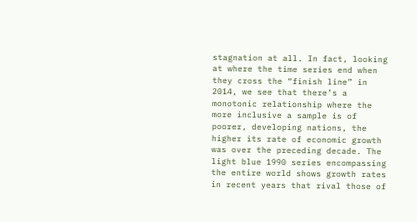stagnation at all. In fact, looking at where the time series end when they cross the “finish line” in 2014, we see that there’s a monotonic relationship where the more inclusive a sample is of poorer, developing nations, the higher its rate of economic growth was over the preceding decade. The light blue 1990 series encompassing the entire world shows growth rates in recent years that rival those of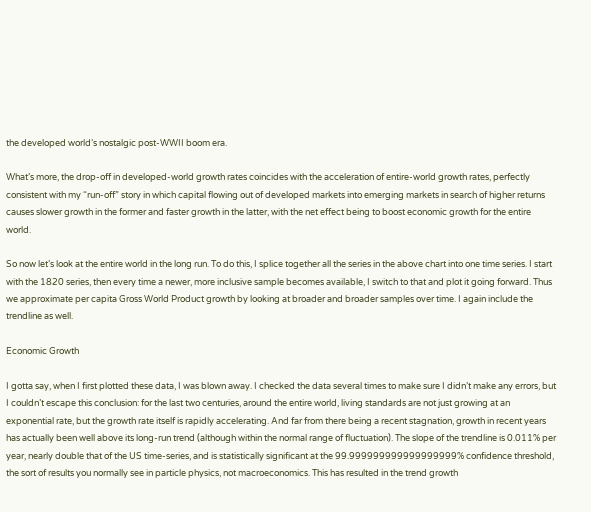the developed world’s nostalgic post-WWII boom era.

What’s more, the drop-off in developed-world growth rates coincides with the acceleration of entire-world growth rates, perfectly consistent with my “run-off” story in which capital flowing out of developed markets into emerging markets in search of higher returns causes slower growth in the former and faster growth in the latter, with the net effect being to boost economic growth for the entire world.

So now let’s look at the entire world in the long run. To do this, I splice together all the series in the above chart into one time series. I start with the 1820 series, then every time a newer, more inclusive sample becomes available, I switch to that and plot it going forward. Thus we approximate per capita Gross World Product growth by looking at broader and broader samples over time. I again include the trendline as well.

Economic Growth

I gotta say, when I first plotted these data, I was blown away. I checked the data several times to make sure I didn’t make any errors, but I couldn’t escape this conclusion: for the last two centuries, around the entire world, living standards are not just growing at an exponential rate, but the growth rate itself is rapidly accelerating. And far from there being a recent stagnation, growth in recent years has actually been well above its long-run trend (although within the normal range of fluctuation). The slope of the trendline is 0.011% per year, nearly double that of the US time-series, and is statistically significant at the 99.999999999999999999% confidence threshold, the sort of results you normally see in particle physics, not macroeconomics. This has resulted in the trend growth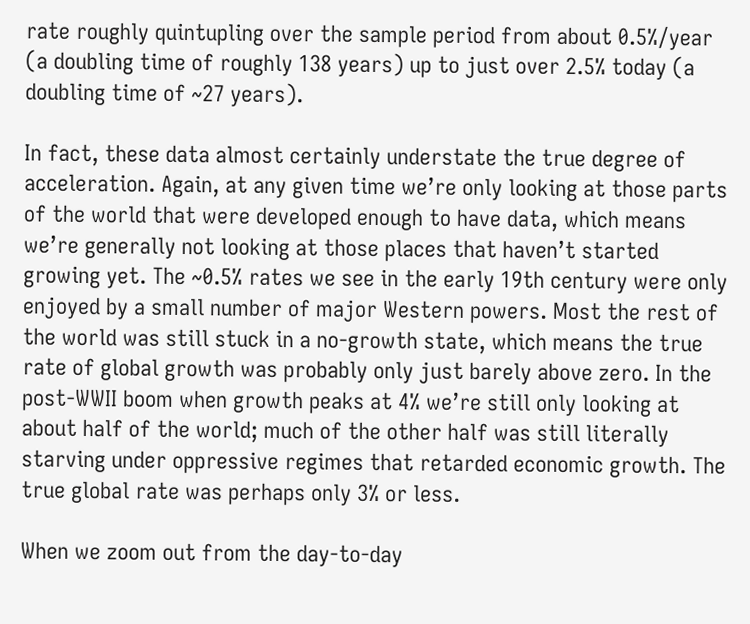rate roughly quintupling over the sample period from about 0.5%/year (a doubling time of roughly 138 years) up to just over 2.5% today (a doubling time of ~27 years).

In fact, these data almost certainly understate the true degree of acceleration. Again, at any given time we’re only looking at those parts of the world that were developed enough to have data, which means we’re generally not looking at those places that haven’t started growing yet. The ~0.5% rates we see in the early 19th century were only enjoyed by a small number of major Western powers. Most the rest of the world was still stuck in a no-growth state, which means the true rate of global growth was probably only just barely above zero. In the post-WWII boom when growth peaks at 4% we’re still only looking at about half of the world; much of the other half was still literally starving under oppressive regimes that retarded economic growth. The true global rate was perhaps only 3% or less.

When we zoom out from the day-to-day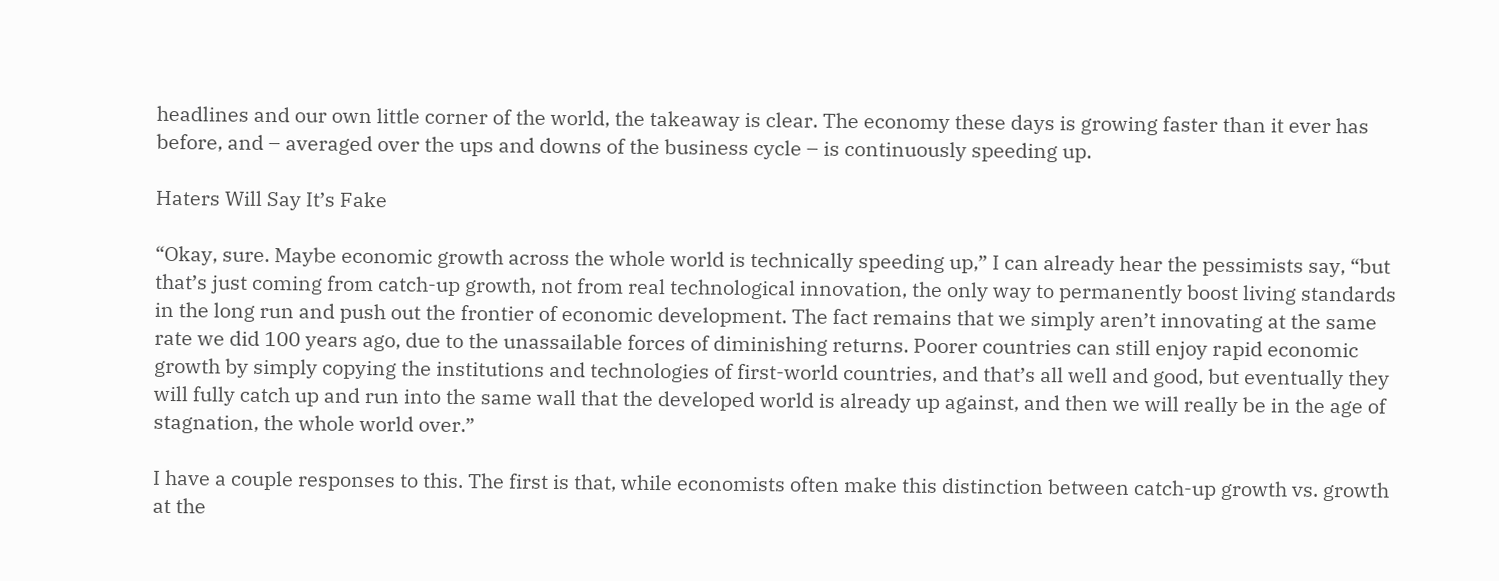headlines and our own little corner of the world, the takeaway is clear. The economy these days is growing faster than it ever has before, and – averaged over the ups and downs of the business cycle – is continuously speeding up.

Haters Will Say It’s Fake

“Okay, sure. Maybe economic growth across the whole world is technically speeding up,” I can already hear the pessimists say, “but that’s just coming from catch-up growth, not from real technological innovation, the only way to permanently boost living standards in the long run and push out the frontier of economic development. The fact remains that we simply aren’t innovating at the same rate we did 100 years ago, due to the unassailable forces of diminishing returns. Poorer countries can still enjoy rapid economic growth by simply copying the institutions and technologies of first-world countries, and that’s all well and good, but eventually they will fully catch up and run into the same wall that the developed world is already up against, and then we will really be in the age of stagnation, the whole world over.”

I have a couple responses to this. The first is that, while economists often make this distinction between catch-up growth vs. growth at the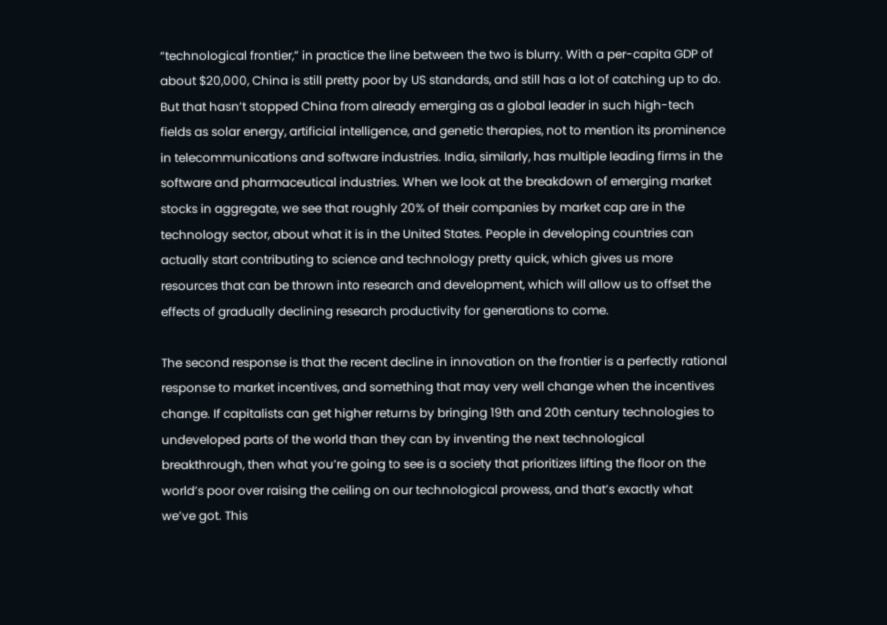“technological frontier,” in practice the line between the two is blurry. With a per-capita GDP of about $20,000, China is still pretty poor by US standards, and still has a lot of catching up to do. But that hasn’t stopped China from already emerging as a global leader in such high-tech fields as solar energy, artificial intelligence, and genetic therapies, not to mention its prominence in telecommunications and software industries. India, similarly, has multiple leading firms in the software and pharmaceutical industries. When we look at the breakdown of emerging market stocks in aggregate, we see that roughly 20% of their companies by market cap are in the technology sector, about what it is in the United States. People in developing countries can actually start contributing to science and technology pretty quick, which gives us more resources that can be thrown into research and development, which will allow us to offset the effects of gradually declining research productivity for generations to come.

The second response is that the recent decline in innovation on the frontier is a perfectly rational response to market incentives, and something that may very well change when the incentives change. If capitalists can get higher returns by bringing 19th and 20th century technologies to undeveloped parts of the world than they can by inventing the next technological breakthrough, then what you’re going to see is a society that prioritizes lifting the floor on the world’s poor over raising the ceiling on our technological prowess, and that’s exactly what we’ve got. This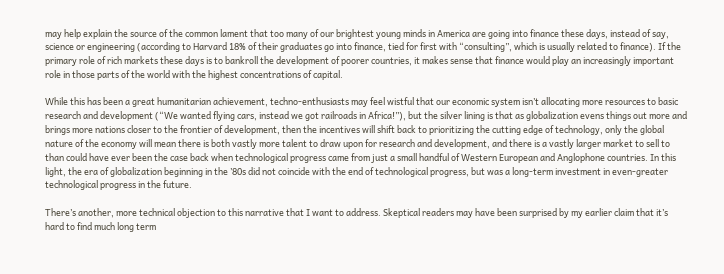may help explain the source of the common lament that too many of our brightest young minds in America are going into finance these days, instead of say, science or engineering (according to Harvard 18% of their graduates go into finance, tied for first with “consulting”, which is usually related to finance). If the primary role of rich markets these days is to bankroll the development of poorer countries, it makes sense that finance would play an increasingly important role in those parts of the world with the highest concentrations of capital.

While this has been a great humanitarian achievement, techno-enthusiasts may feel wistful that our economic system isn’t allocating more resources to basic research and development (“We wanted flying cars, instead we got railroads in Africa!”), but the silver lining is that as globalization evens things out more and brings more nations closer to the frontier of development, then the incentives will shift back to prioritizing the cutting edge of technology, only the global nature of the economy will mean there is both vastly more talent to draw upon for research and development, and there is a vastly larger market to sell to than could have ever been the case back when technological progress came from just a small handful of Western European and Anglophone countries. In this light, the era of globalization beginning in the ’80s did not coincide with the end of technological progress, but was a long-term investment in even-greater technological progress in the future.

There’s another, more technical objection to this narrative that I want to address. Skeptical readers may have been surprised by my earlier claim that it’s hard to find much long term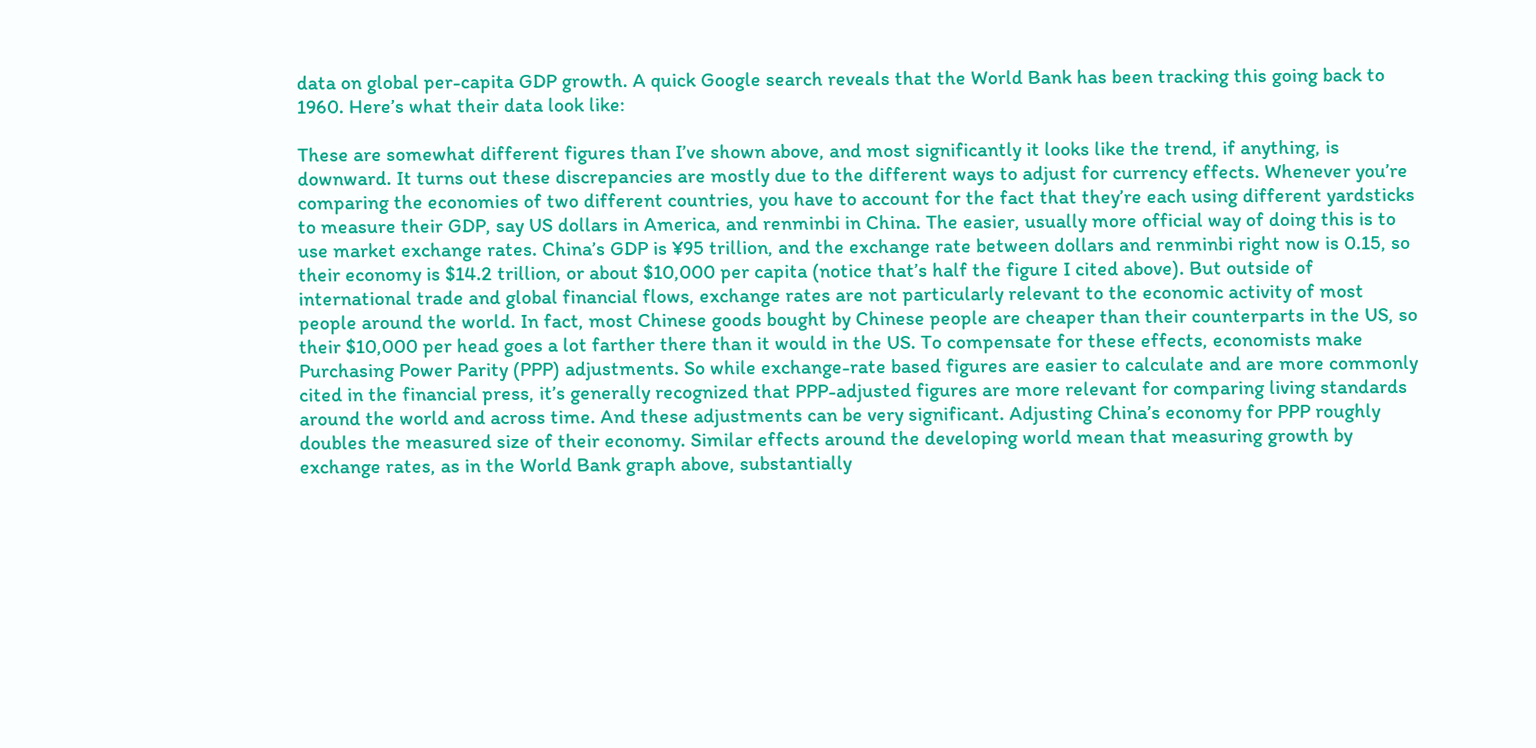data on global per-capita GDP growth. A quick Google search reveals that the World Bank has been tracking this going back to 1960. Here’s what their data look like:

These are somewhat different figures than I’ve shown above, and most significantly it looks like the trend, if anything, is downward. It turns out these discrepancies are mostly due to the different ways to adjust for currency effects. Whenever you’re comparing the economies of two different countries, you have to account for the fact that they’re each using different yardsticks to measure their GDP, say US dollars in America, and renminbi in China. The easier, usually more official way of doing this is to use market exchange rates. China’s GDP is ¥95 trillion, and the exchange rate between dollars and renminbi right now is 0.15, so their economy is $14.2 trillion, or about $10,000 per capita (notice that’s half the figure I cited above). But outside of international trade and global financial flows, exchange rates are not particularly relevant to the economic activity of most people around the world. In fact, most Chinese goods bought by Chinese people are cheaper than their counterparts in the US, so their $10,000 per head goes a lot farther there than it would in the US. To compensate for these effects, economists make Purchasing Power Parity (PPP) adjustments. So while exchange-rate based figures are easier to calculate and are more commonly cited in the financial press, it’s generally recognized that PPP-adjusted figures are more relevant for comparing living standards around the world and across time. And these adjustments can be very significant. Adjusting China’s economy for PPP roughly doubles the measured size of their economy. Similar effects around the developing world mean that measuring growth by exchange rates, as in the World Bank graph above, substantially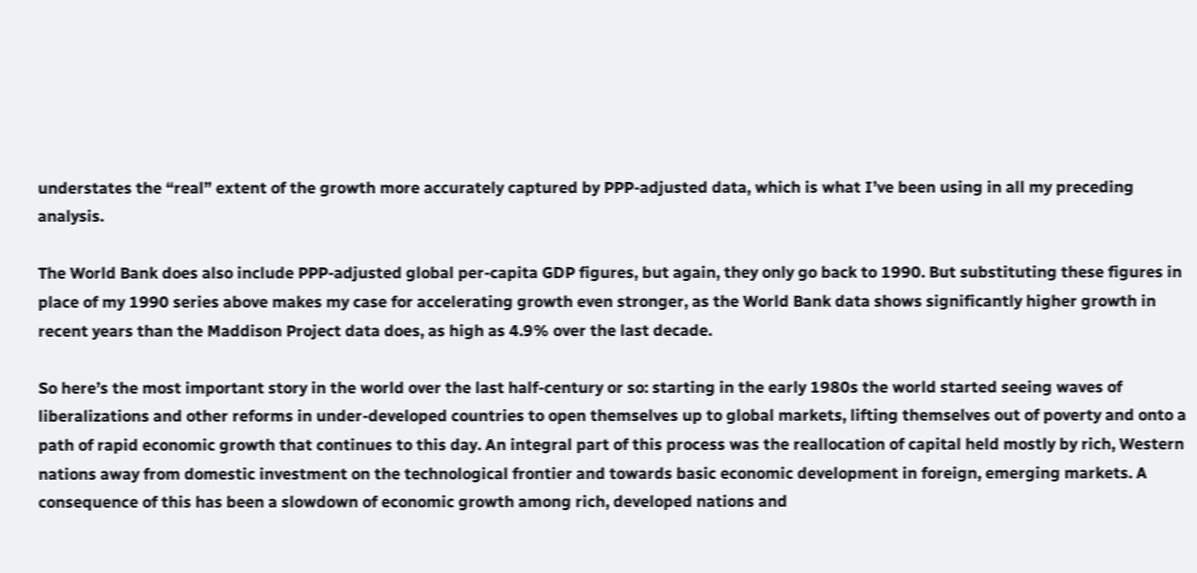understates the “real” extent of the growth more accurately captured by PPP-adjusted data, which is what I’ve been using in all my preceding analysis.

The World Bank does also include PPP-adjusted global per-capita GDP figures, but again, they only go back to 1990. But substituting these figures in place of my 1990 series above makes my case for accelerating growth even stronger, as the World Bank data shows significantly higher growth in recent years than the Maddison Project data does, as high as 4.9% over the last decade.

So here’s the most important story in the world over the last half-century or so: starting in the early 1980s the world started seeing waves of liberalizations and other reforms in under-developed countries to open themselves up to global markets, lifting themselves out of poverty and onto a path of rapid economic growth that continues to this day. An integral part of this process was the reallocation of capital held mostly by rich, Western nations away from domestic investment on the technological frontier and towards basic economic development in foreign, emerging markets. A consequence of this has been a slowdown of economic growth among rich, developed nations and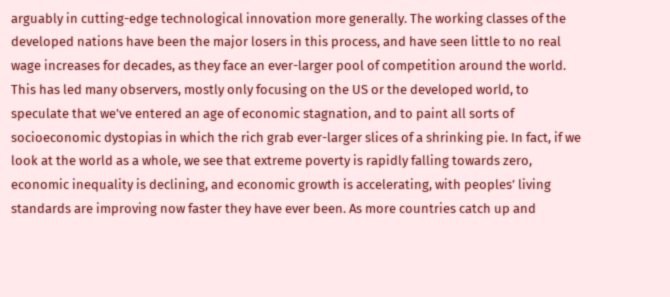arguably in cutting-edge technological innovation more generally. The working classes of the developed nations have been the major losers in this process, and have seen little to no real wage increases for decades, as they face an ever-larger pool of competition around the world. This has led many observers, mostly only focusing on the US or the developed world, to speculate that we’ve entered an age of economic stagnation, and to paint all sorts of socioeconomic dystopias in which the rich grab ever-larger slices of a shrinking pie. In fact, if we look at the world as a whole, we see that extreme poverty is rapidly falling towards zero, economic inequality is declining, and economic growth is accelerating, with peoples’ living standards are improving now faster they have ever been. As more countries catch up and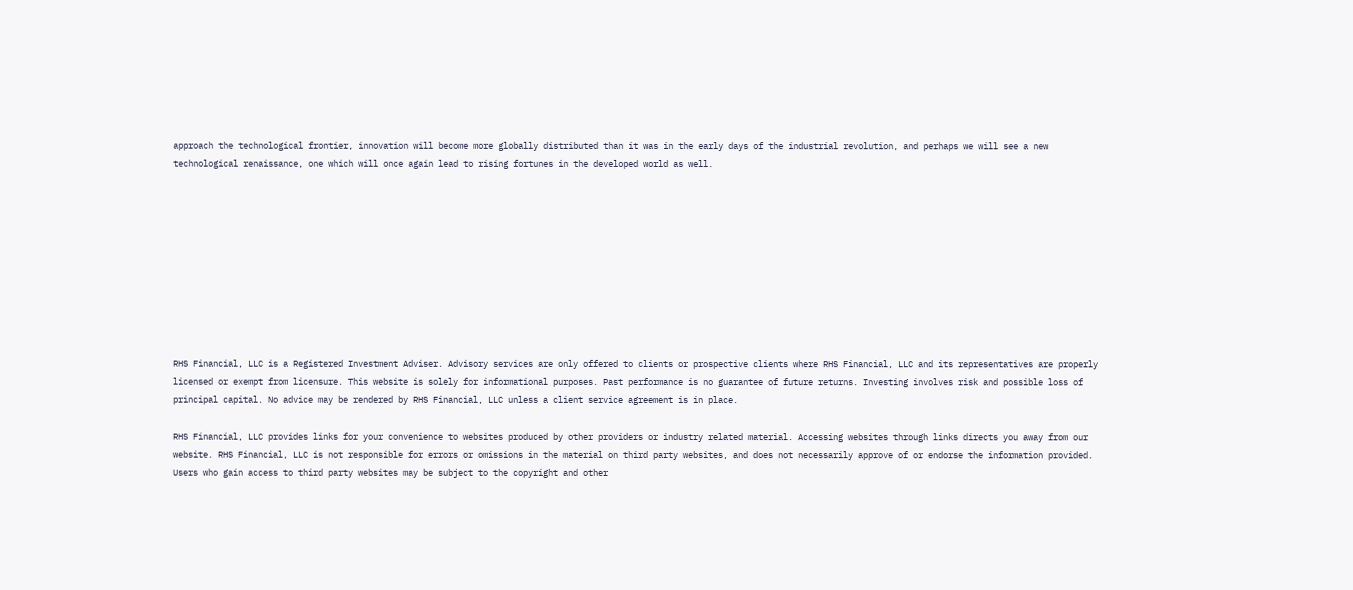approach the technological frontier, innovation will become more globally distributed than it was in the early days of the industrial revolution, and perhaps we will see a new technological renaissance, one which will once again lead to rising fortunes in the developed world as well.










RHS Financial, LLC is a Registered Investment Adviser. Advisory services are only offered to clients or prospective clients where RHS Financial, LLC and its representatives are properly licensed or exempt from licensure. This website is solely for informational purposes. Past performance is no guarantee of future returns. Investing involves risk and possible loss of principal capital. No advice may be rendered by RHS Financial, LLC unless a client service agreement is in place.

RHS Financial, LLC provides links for your convenience to websites produced by other providers or industry related material. Accessing websites through links directs you away from our website. RHS Financial, LLC is not responsible for errors or omissions in the material on third party websites, and does not necessarily approve of or endorse the information provided. Users who gain access to third party websites may be subject to the copyright and other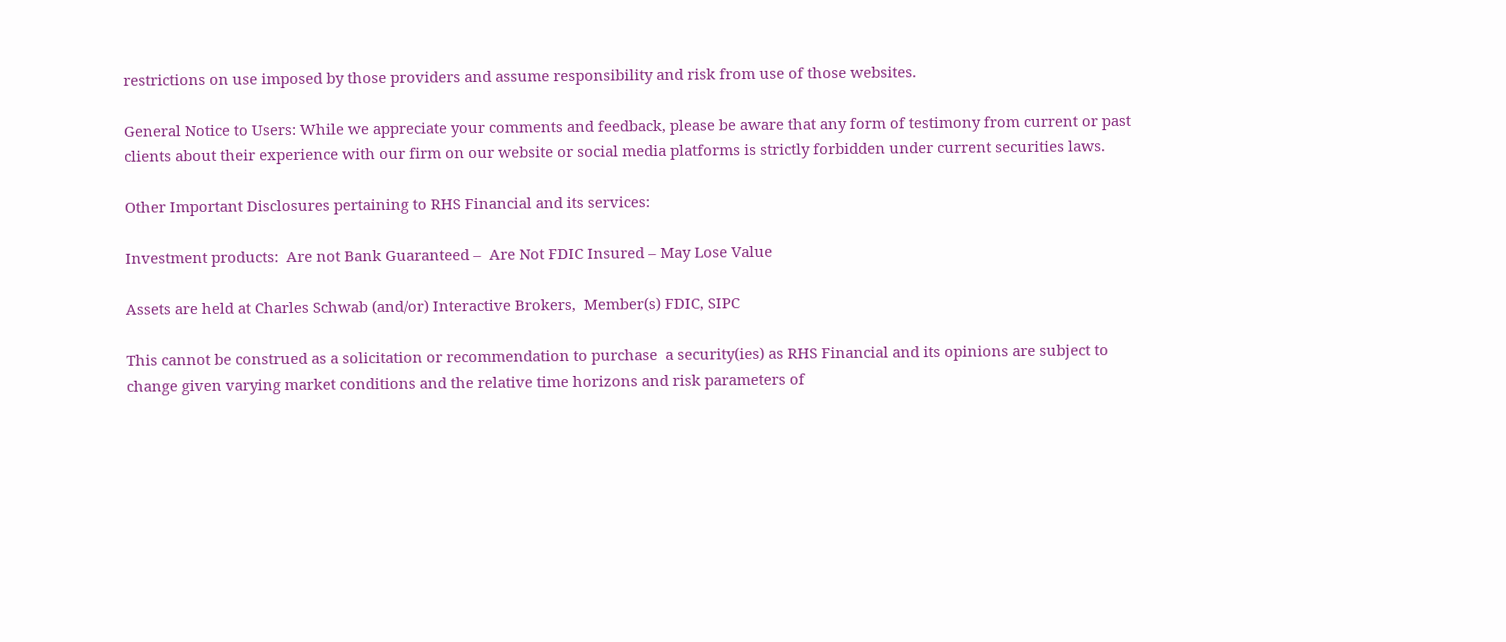restrictions on use imposed by those providers and assume responsibility and risk from use of those websites.

General Notice to Users: While we appreciate your comments and feedback, please be aware that any form of testimony from current or past clients about their experience with our firm on our website or social media platforms is strictly forbidden under current securities laws.

Other Important Disclosures pertaining to RHS Financial and its services:

Investment products:  Are not Bank Guaranteed –  Are Not FDIC Insured – May Lose Value

Assets are held at Charles Schwab (and/or) Interactive Brokers,  Member(s) FDIC, SIPC

This cannot be construed as a solicitation or recommendation to purchase  a security(ies) as RHS Financial and its opinions are subject to change given varying market conditions and the relative time horizons and risk parameters of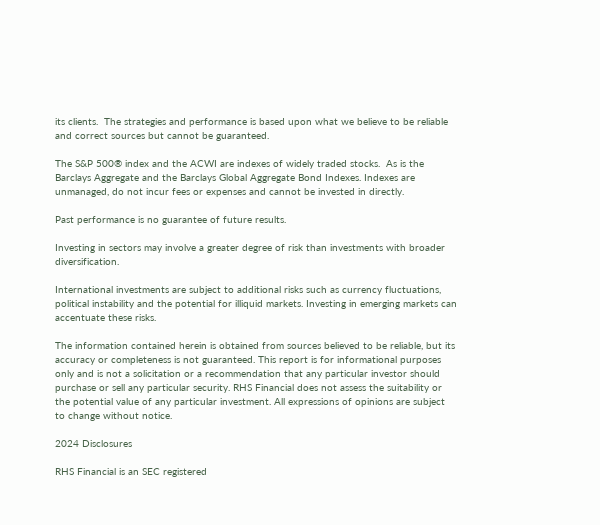its clients.  The strategies and performance is based upon what we believe to be reliable and correct sources but cannot be guaranteed.

The S&P 500® index and the ACWI are indexes of widely traded stocks.  As is the Barclays Aggregate and the Barclays Global Aggregate Bond Indexes. Indexes are unmanaged, do not incur fees or expenses and cannot be invested in directly.

Past performance is no guarantee of future results.

Investing in sectors may involve a greater degree of risk than investments with broader diversification.

International investments are subject to additional risks such as currency fluctuations, political instability and the potential for illiquid markets. Investing in emerging markets can accentuate these risks.

The information contained herein is obtained from sources believed to be reliable, but its accuracy or completeness is not guaranteed. This report is for informational purposes only and is not a solicitation or a recommendation that any particular investor should purchase or sell any particular security. RHS Financial does not assess the suitability or the potential value of any particular investment. All expressions of opinions are subject to change without notice.

2024 Disclosures

RHS Financial is an SEC registered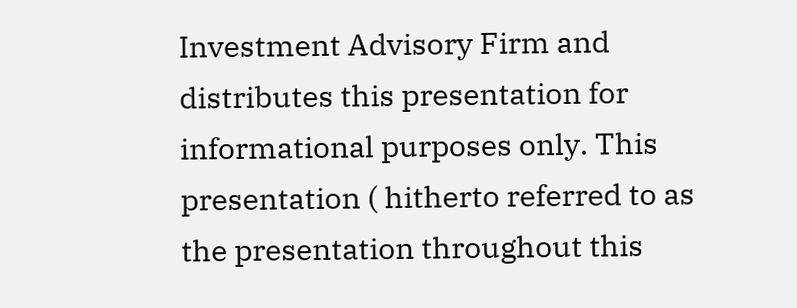Investment Advisory Firm and distributes this presentation for informational purposes only. This presentation ( hitherto referred to as the presentation throughout this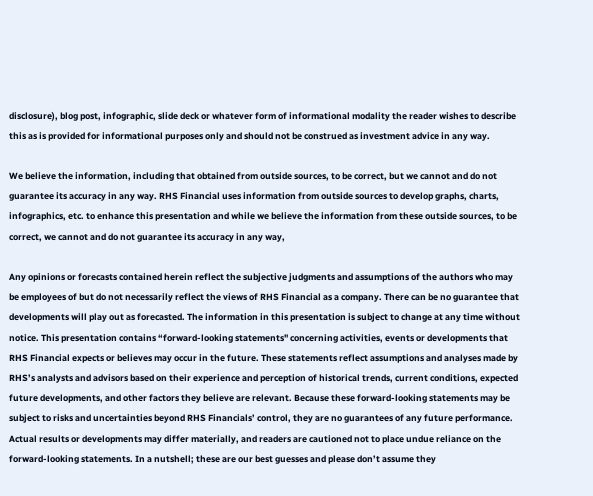disclosure), blog post, infographic, slide deck or whatever form of informational modality the reader wishes to describe this as is provided for informational purposes only and should not be construed as investment advice in any way.

We believe the information, including that obtained from outside sources, to be correct, but we cannot and do not guarantee its accuracy in any way. RHS Financial uses information from outside sources to develop graphs, charts, infographics, etc. to enhance this presentation and while we believe the information from these outside sources, to be correct, we cannot and do not guarantee its accuracy in any way,

Any opinions or forecasts contained herein reflect the subjective judgments and assumptions of the authors who may be employees of but do not necessarily reflect the views of RHS Financial as a company. There can be no guarantee that developments will play out as forecasted. The information in this presentation is subject to change at any time without notice. This presentation contains “forward-looking statements" concerning activities, events or developments that RHS Financial expects or believes may occur in the future. These statements reflect assumptions and analyses made by RHS’s analysts and advisors based on their experience and perception of historical trends, current conditions, expected future developments, and other factors they believe are relevant. Because these forward-looking statements may be subject to risks and uncertainties beyond RHS Financials’ control, they are no guarantees of any future performance. Actual results or developments may differ materially, and readers are cautioned not to place undue reliance on the forward-looking statements. In a nutshell; these are our best guesses and please don’t assume they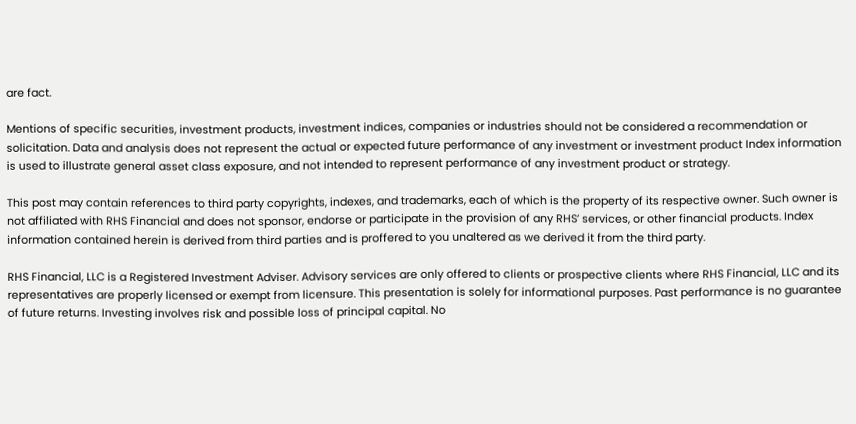are fact.

Mentions of specific securities, investment products, investment indices, companies or industries should not be considered a recommendation or solicitation. Data and analysis does not represent the actual or expected future performance of any investment or investment product Index information is used to illustrate general asset class exposure, and not intended to represent performance of any investment product or strategy.

This post may contain references to third party copyrights, indexes, and trademarks, each of which is the property of its respective owner. Such owner is not affiliated with RHS Financial and does not sponsor, endorse or participate in the provision of any RHS’ services, or other financial products. Index information contained herein is derived from third parties and is proffered to you unaltered as we derived it from the third party.

RHS Financial, LLC is a Registered Investment Adviser. Advisory services are only offered to clients or prospective clients where RHS Financial, LLC and its representatives are properly licensed or exempt from licensure. This presentation is solely for informational purposes. Past performance is no guarantee of future returns. Investing involves risk and possible loss of principal capital. No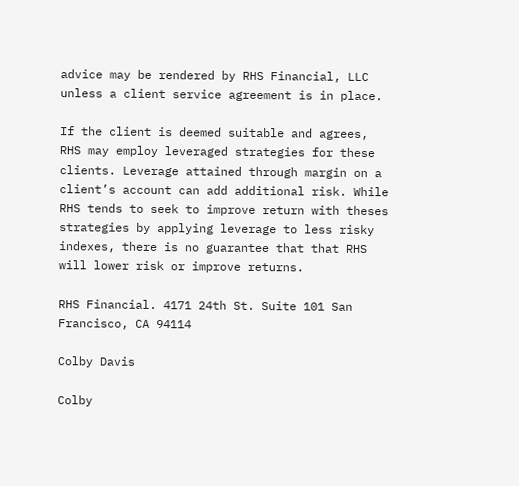advice may be rendered by RHS Financial, LLC unless a client service agreement is in place.

If the client is deemed suitable and agrees, RHS may employ leveraged strategies for these clients. Leverage attained through margin on a client’s account can add additional risk. While RHS tends to seek to improve return with theses strategies by applying leverage to less risky indexes, there is no guarantee that that RHS will lower risk or improve returns.

RHS Financial. 4171 24th St. Suite 101 San Francisco, CA 94114

Colby Davis

Colby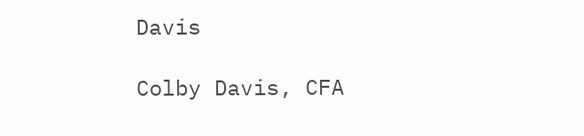Davis

Colby Davis, CFA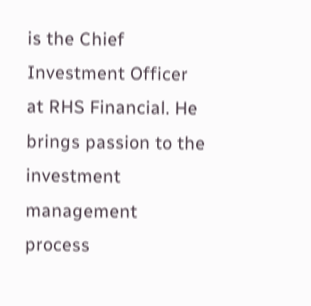is the Chief Investment Officer at RHS Financial. He brings passion to the investment management process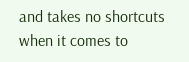and takes no shortcuts when it comes to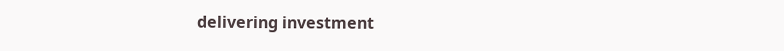delivering investment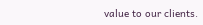value to our clients.